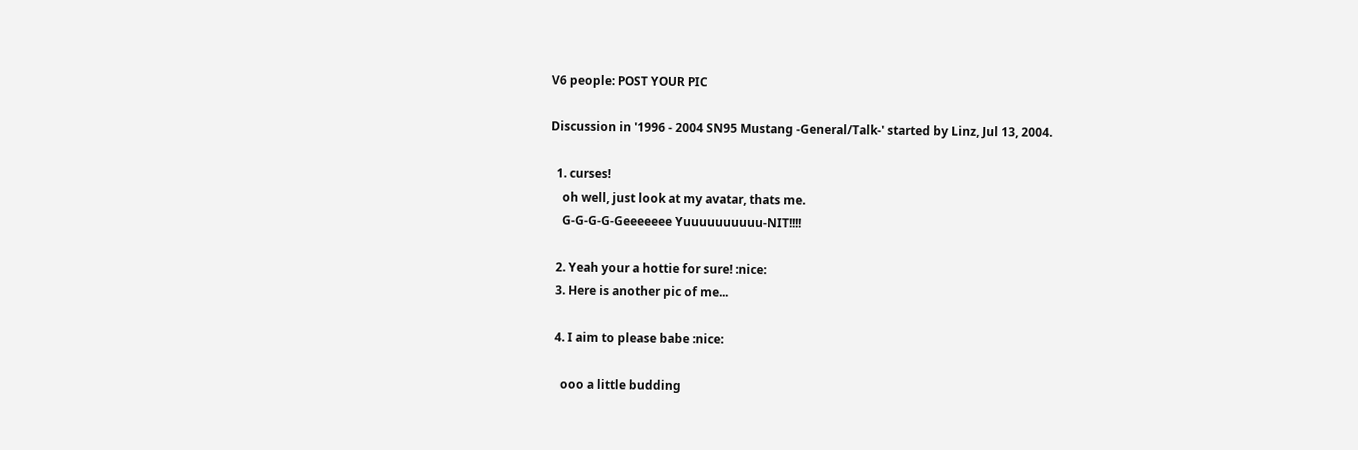V6 people: POST YOUR PIC

Discussion in '1996 - 2004 SN95 Mustang -General/Talk-' started by Linz, Jul 13, 2004.

  1. curses!
    oh well, just look at my avatar, thats me.
    G-G-G-G-Geeeeeee Yuuuuuuuuuu-NIT!!!!

  2. Yeah your a hottie for sure! :nice:
  3. Here is another pic of me...

  4. I aim to please babe :nice:

    ooo a little budding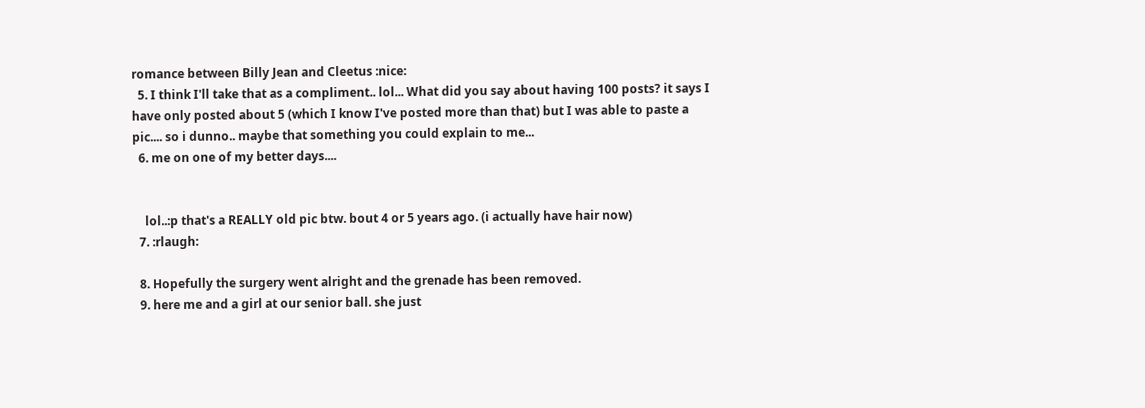romance between Billy Jean and Cleetus :nice:
  5. I think I'll take that as a compliment.. lol... What did you say about having 100 posts? it says I have only posted about 5 (which I know I've posted more than that) but I was able to paste a pic.... so i dunno.. maybe that something you could explain to me...
  6. me on one of my better days....


    lol..:p that's a REALLY old pic btw. bout 4 or 5 years ago. (i actually have hair now)
  7. :rlaugh:

  8. Hopefully the surgery went alright and the grenade has been removed.
  9. here me and a girl at our senior ball. she just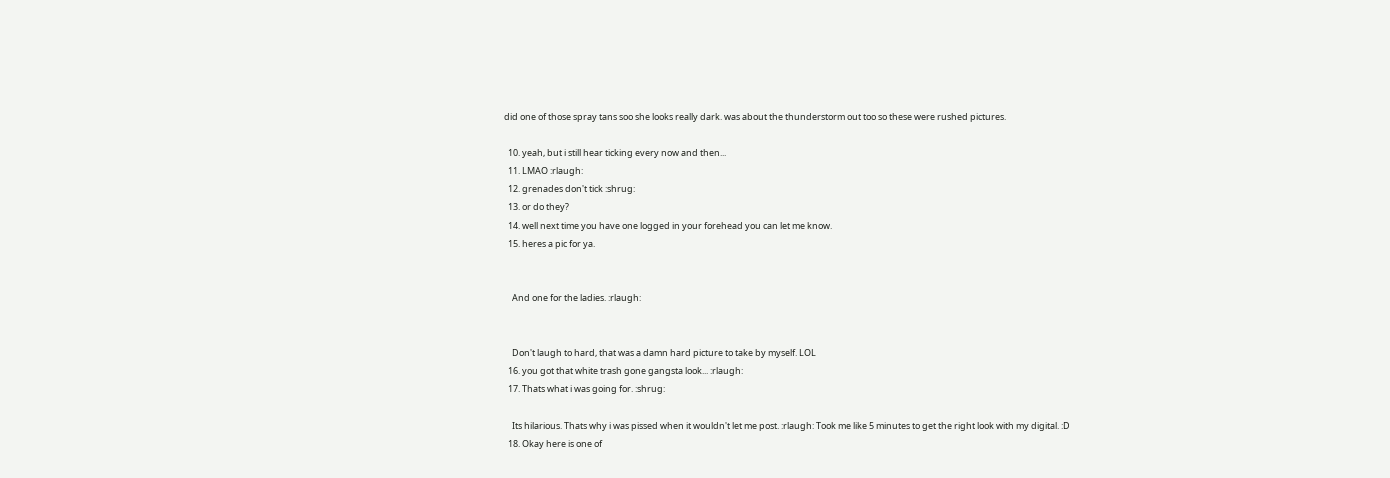did one of those spray tans soo she looks really dark. was about the thunderstorm out too so these were rushed pictures.

  10. yeah, but i still hear ticking every now and then...
  11. LMAO :rlaugh:
  12. grenades don't tick :shrug:
  13. or do they?
  14. well next time you have one logged in your forehead you can let me know.
  15. heres a pic for ya.


    And one for the ladies. :rlaugh:


    Don't laugh to hard, that was a damn hard picture to take by myself. LOL
  16. you got that white trash gone gangsta look... :rlaugh:
  17. Thats what i was going for. :shrug:

    Its hilarious. Thats why i was pissed when it wouldn't let me post. :rlaugh: Took me like 5 minutes to get the right look with my digital. :D
  18. Okay here is one of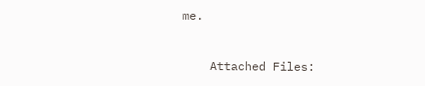me.


    Attached Files: